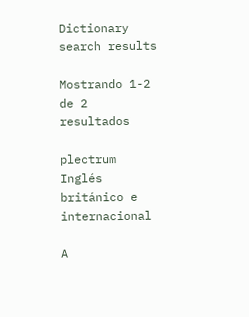Dictionary search results

Mostrando 1-2 de 2 resultados

plectrum Inglés británico e internacional

A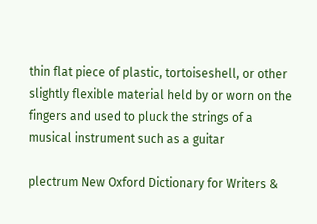thin flat piece of plastic, tortoiseshell, or other slightly flexible material held by or worn on the fingers and used to pluck the strings of a musical instrument such as a guitar

plectrum New Oxford Dictionary for Writers &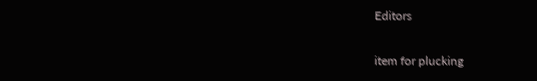Editors

item for plucking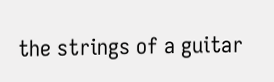the strings of a guitar